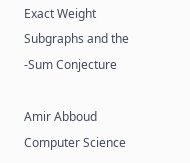Exact Weight Subgraphs and the -Sum Conjecture

Amir Abboud Computer Science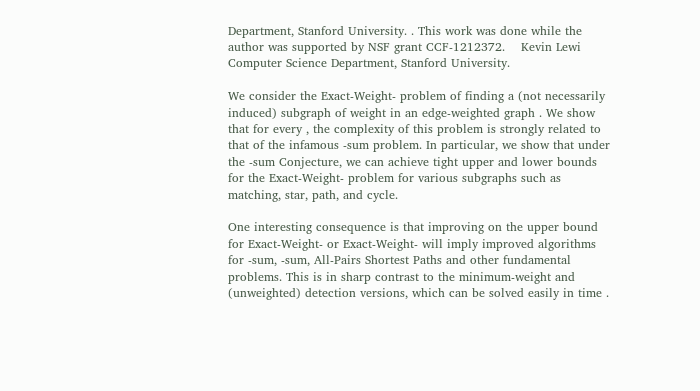Department, Stanford University. . This work was done while the author was supported by NSF grant CCF-1212372.    Kevin Lewi Computer Science Department, Stanford University.

We consider the Exact-Weight- problem of finding a (not necessarily induced) subgraph of weight in an edge-weighted graph . We show that for every , the complexity of this problem is strongly related to that of the infamous -sum problem. In particular, we show that under the -sum Conjecture, we can achieve tight upper and lower bounds for the Exact-Weight- problem for various subgraphs such as matching, star, path, and cycle.

One interesting consequence is that improving on the upper bound for Exact-Weight- or Exact-Weight- will imply improved algorithms for -sum, -sum, All-Pairs Shortest Paths and other fundamental problems. This is in sharp contrast to the minimum-weight and (unweighted) detection versions, which can be solved easily in time .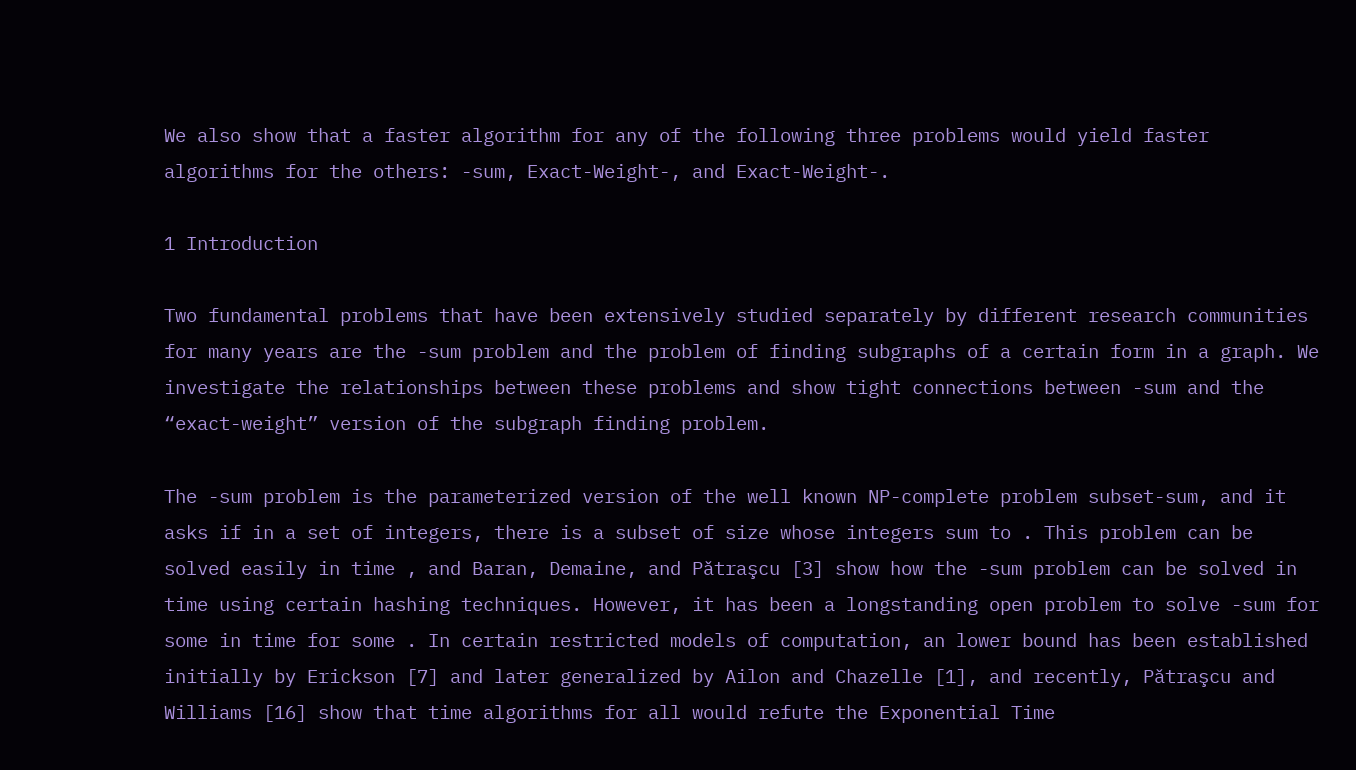We also show that a faster algorithm for any of the following three problems would yield faster algorithms for the others: -sum, Exact-Weight-, and Exact-Weight-.

1 Introduction

Two fundamental problems that have been extensively studied separately by different research communities for many years are the -sum problem and the problem of finding subgraphs of a certain form in a graph. We investigate the relationships between these problems and show tight connections between -sum and the “exact-weight” version of the subgraph finding problem.

The -sum problem is the parameterized version of the well known NP-complete problem subset-sum, and it asks if in a set of integers, there is a subset of size whose integers sum to . This problem can be solved easily in time , and Baran, Demaine, and Pǎtraşcu [3] show how the -sum problem can be solved in time using certain hashing techniques. However, it has been a longstanding open problem to solve -sum for some in time for some . In certain restricted models of computation, an lower bound has been established initially by Erickson [7] and later generalized by Ailon and Chazelle [1], and recently, Pǎtraşcu and Williams [16] show that time algorithms for all would refute the Exponential Time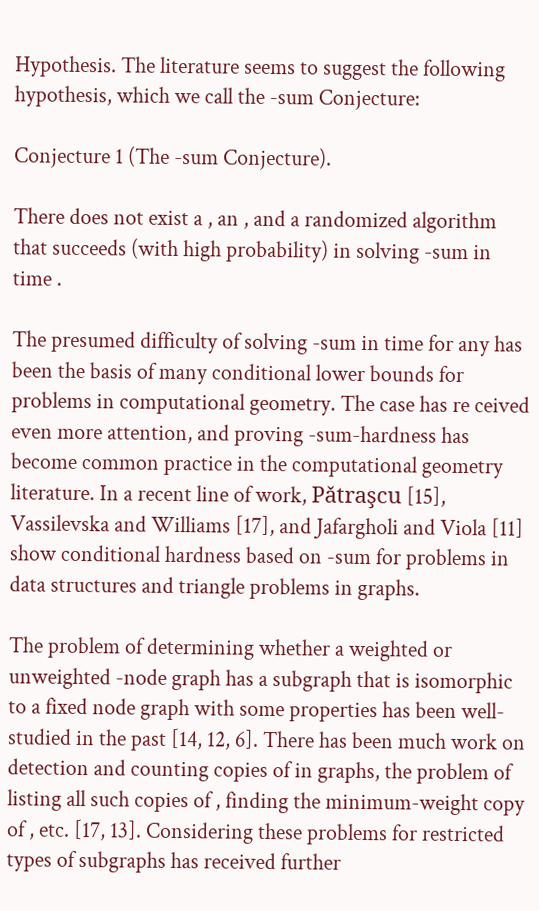Hypothesis. The literature seems to suggest the following hypothesis, which we call the -sum Conjecture:

Conjecture 1 (The -sum Conjecture).

There does not exist a , an , and a randomized algorithm that succeeds (with high probability) in solving -sum in time .

The presumed difficulty of solving -sum in time for any has been the basis of many conditional lower bounds for problems in computational geometry. The case has re ceived even more attention, and proving -sum-hardness has become common practice in the computational geometry literature. In a recent line of work, Pǎtraşcu [15], Vassilevska and Williams [17], and Jafargholi and Viola [11] show conditional hardness based on -sum for problems in data structures and triangle problems in graphs.

The problem of determining whether a weighted or unweighted -node graph has a subgraph that is isomorphic to a fixed node graph with some properties has been well-studied in the past [14, 12, 6]. There has been much work on detection and counting copies of in graphs, the problem of listing all such copies of , finding the minimum-weight copy of , etc. [17, 13]. Considering these problems for restricted types of subgraphs has received further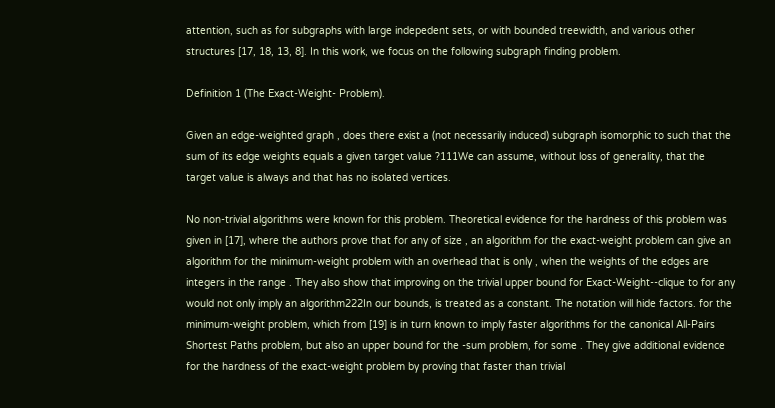attention, such as for subgraphs with large indepedent sets, or with bounded treewidth, and various other structures [17, 18, 13, 8]. In this work, we focus on the following subgraph finding problem.

Definition 1 (The Exact-Weight- Problem).

Given an edge-weighted graph , does there exist a (not necessarily induced) subgraph isomorphic to such that the sum of its edge weights equals a given target value ?111We can assume, without loss of generality, that the target value is always and that has no isolated vertices.

No non-trivial algorithms were known for this problem. Theoretical evidence for the hardness of this problem was given in [17], where the authors prove that for any of size , an algorithm for the exact-weight problem can give an algorithm for the minimum-weight problem with an overhead that is only , when the weights of the edges are integers in the range . They also show that improving on the trivial upper bound for Exact-Weight--clique to for any would not only imply an algorithm222In our bounds, is treated as a constant. The notation will hide factors. for the minimum-weight problem, which from [19] is in turn known to imply faster algorithms for the canonical All-Pairs Shortest Paths problem, but also an upper bound for the -sum problem, for some . They give additional evidence for the hardness of the exact-weight problem by proving that faster than trivial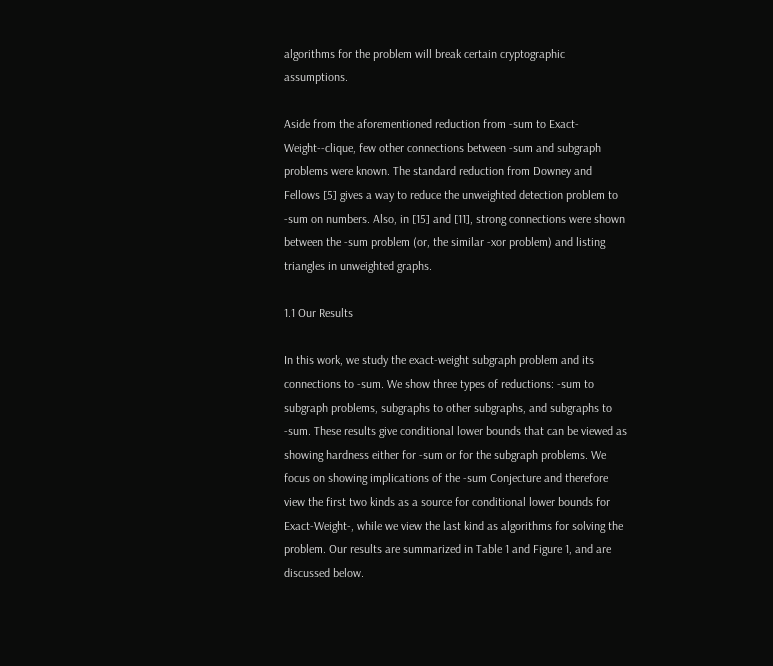algorithms for the problem will break certain cryptographic assumptions.

Aside from the aforementioned reduction from -sum to Exact-Weight--clique, few other connections between -sum and subgraph problems were known. The standard reduction from Downey and Fellows [5] gives a way to reduce the unweighted detection problem to -sum on numbers. Also, in [15] and [11], strong connections were shown between the -sum problem (or, the similar -xor problem) and listing triangles in unweighted graphs.

1.1 Our Results

In this work, we study the exact-weight subgraph problem and its connections to -sum. We show three types of reductions: -sum to subgraph problems, subgraphs to other subgraphs, and subgraphs to -sum. These results give conditional lower bounds that can be viewed as showing hardness either for -sum or for the subgraph problems. We focus on showing implications of the -sum Conjecture and therefore view the first two kinds as a source for conditional lower bounds for Exact-Weight-, while we view the last kind as algorithms for solving the problem. Our results are summarized in Table 1 and Figure 1, and are discussed below.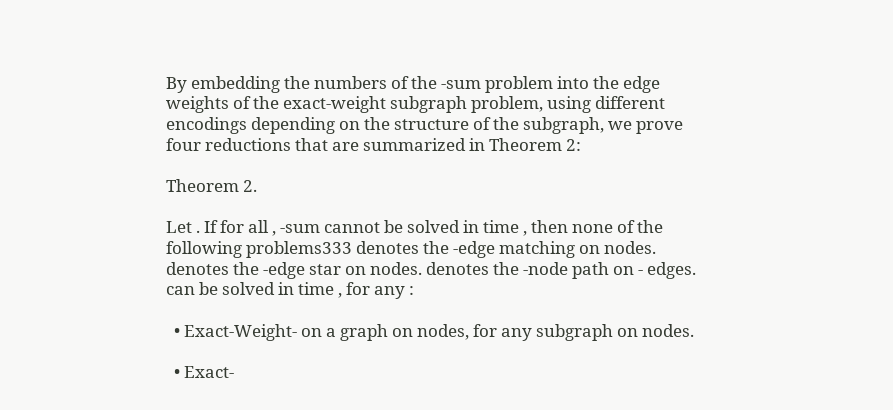By embedding the numbers of the -sum problem into the edge weights of the exact-weight subgraph problem, using different encodings depending on the structure of the subgraph, we prove four reductions that are summarized in Theorem 2:

Theorem 2.

Let . If for all , -sum cannot be solved in time , then none of the following problems333 denotes the -edge matching on nodes. denotes the -edge star on nodes. denotes the -node path on - edges. can be solved in time , for any :

  • Exact-Weight- on a graph on nodes, for any subgraph on nodes.

  • Exact-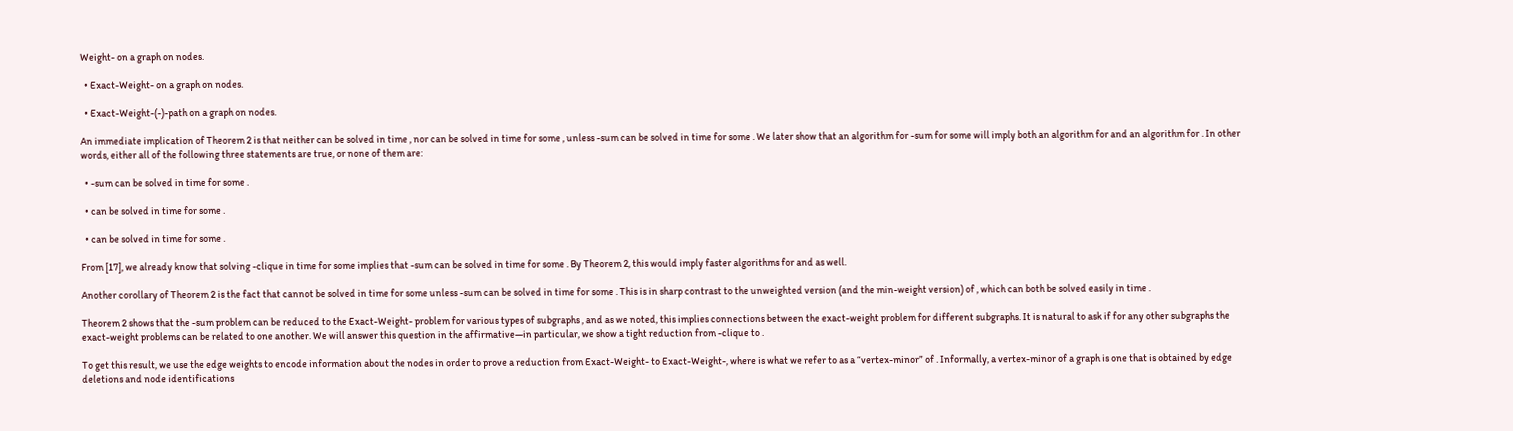Weight- on a graph on nodes.

  • Exact-Weight- on a graph on nodes.

  • Exact-Weight-(-)-path on a graph on nodes.

An immediate implication of Theorem 2 is that neither can be solved in time , nor can be solved in time for some , unless -sum can be solved in time for some . We later show that an algorithm for -sum for some will imply both an algorithm for and an algorithm for . In other words, either all of the following three statements are true, or none of them are:

  • -sum can be solved in time for some .

  • can be solved in time for some .

  • can be solved in time for some .

From [17], we already know that solving -clique in time for some implies that -sum can be solved in time for some . By Theorem 2, this would imply faster algorithms for and as well.

Another corollary of Theorem 2 is the fact that cannot be solved in time for some unless -sum can be solved in time for some . This is in sharp contrast to the unweighted version (and the min-weight version) of , which can both be solved easily in time .

Theorem 2 shows that the -sum problem can be reduced to the Exact-Weight- problem for various types of subgraphs , and as we noted, this implies connections between the exact-weight problem for different subgraphs. It is natural to ask if for any other subgraphs the exact-weight problems can be related to one another. We will answer this question in the affirmative—in particular, we show a tight reduction from -clique to .

To get this result, we use the edge weights to encode information about the nodes in order to prove a reduction from Exact-Weight- to Exact-Weight-, where is what we refer to as a “vertex-minor” of . Informally, a vertex-minor of a graph is one that is obtained by edge deletions and node identifications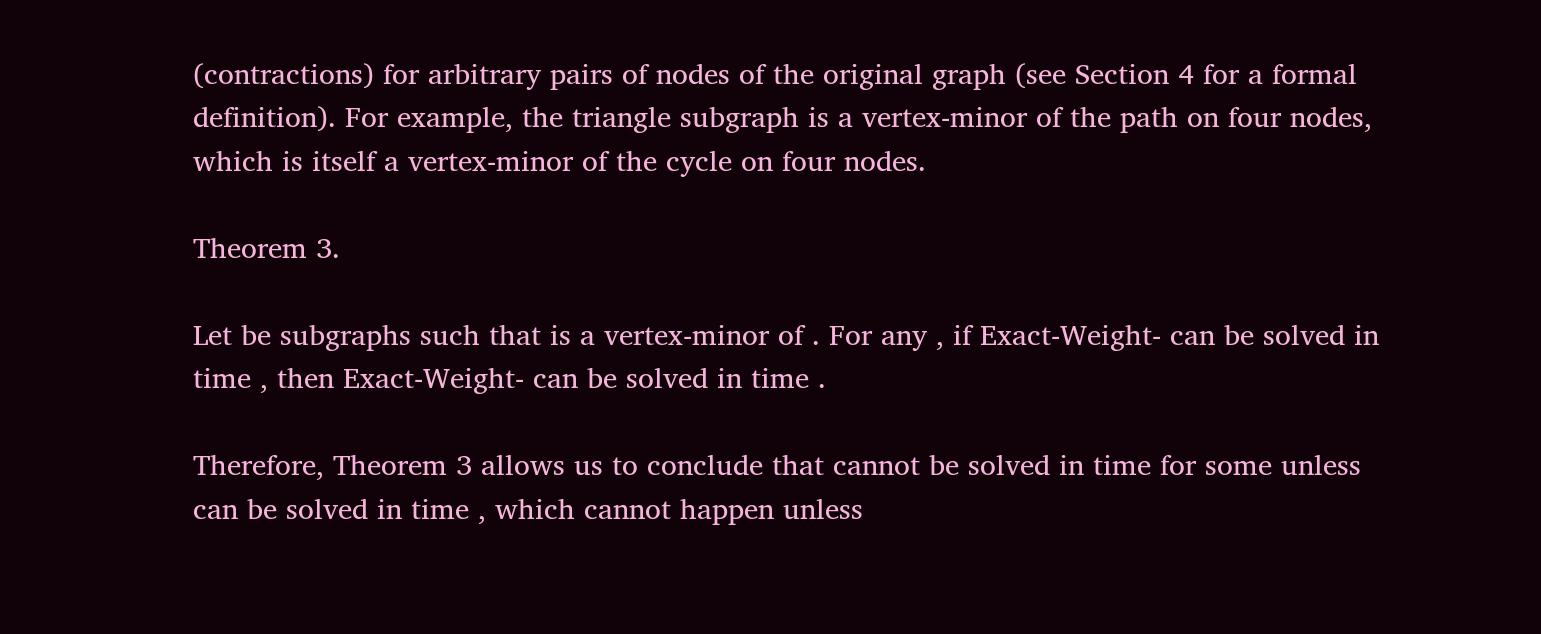(contractions) for arbitrary pairs of nodes of the original graph (see Section 4 for a formal definition). For example, the triangle subgraph is a vertex-minor of the path on four nodes, which is itself a vertex-minor of the cycle on four nodes.

Theorem 3.

Let be subgraphs such that is a vertex-minor of . For any , if Exact-Weight- can be solved in time , then Exact-Weight- can be solved in time .

Therefore, Theorem 3 allows us to conclude that cannot be solved in time for some unless can be solved in time , which cannot happen unless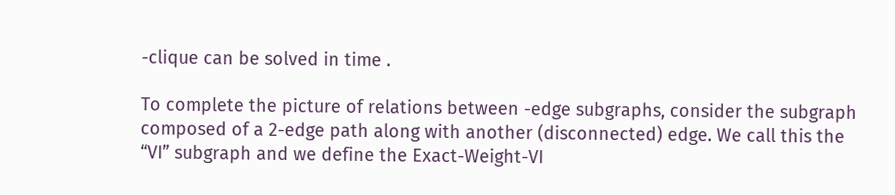-clique can be solved in time .

To complete the picture of relations between -edge subgraphs, consider the subgraph composed of a 2-edge path along with another (disconnected) edge. We call this the “VI” subgraph and we define the Exact-Weight-VI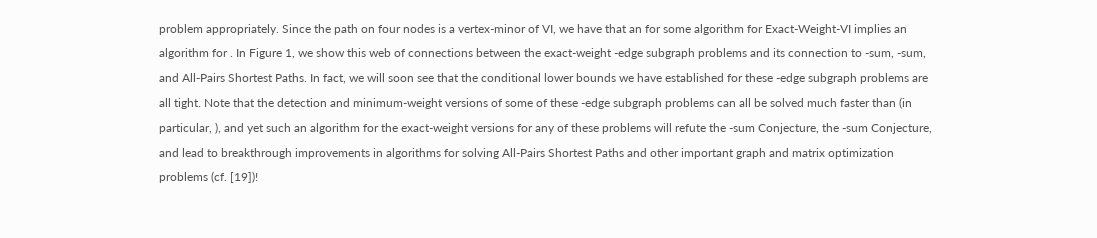problem appropriately. Since the path on four nodes is a vertex-minor of VI, we have that an for some algorithm for Exact-Weight-VI implies an algorithm for . In Figure 1, we show this web of connections between the exact-weight -edge subgraph problems and its connection to -sum, -sum, and All-Pairs Shortest Paths. In fact, we will soon see that the conditional lower bounds we have established for these -edge subgraph problems are all tight. Note that the detection and minimum-weight versions of some of these -edge subgraph problems can all be solved much faster than (in particular, ), and yet such an algorithm for the exact-weight versions for any of these problems will refute the -sum Conjecture, the -sum Conjecture, and lead to breakthrough improvements in algorithms for solving All-Pairs Shortest Paths and other important graph and matrix optimization problems (cf. [19])!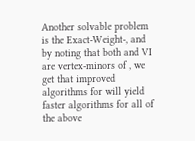Another solvable problem is the Exact-Weight-, and by noting that both and VI are vertex-minors of , we get that improved algorithms for will yield faster algorithms for all of the above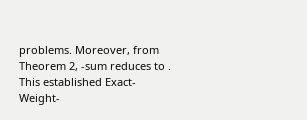problems. Moreover, from Theorem 2, -sum reduces to . This established Exact-Weight-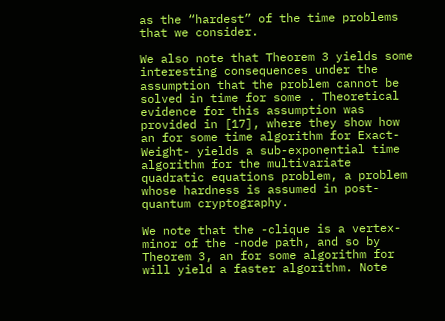as the “hardest” of the time problems that we consider.

We also note that Theorem 3 yields some interesting consequences under the assumption that the problem cannot be solved in time for some . Theoretical evidence for this assumption was provided in [17], where they show how an for some time algorithm for Exact-Weight- yields a sub-exponential time algorithm for the multivariate quadratic equations problem, a problem whose hardness is assumed in post-quantum cryptography.

We note that the -clique is a vertex-minor of the -node path, and so by Theorem 3, an for some algorithm for will yield a faster algorithm. Note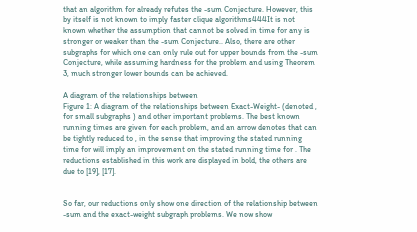that an algorithm for already refutes the -sum Conjecture. However, this by itself is not known to imply faster clique algorithms444It is not known whether the assumption that cannot be solved in time for any is stronger or weaker than the -sum Conjecture.. Also, there are other subgraphs for which one can only rule out for upper bounds from the -sum Conjecture, while assuming hardness for the problem and using Theorem 3, much stronger lower bounds can be achieved.

A diagram of the relationships between
Figure 1: A diagram of the relationships between Exact-Weight- (denoted , for small subgraphs ) and other important problems. The best known running times are given for each problem, and an arrow denotes that can be tightly reduced to , in the sense that improving the stated running time for will imply an improvement on the stated running time for . The reductions established in this work are displayed in bold, the others are due to [19], [17].


So far, our reductions only show one direction of the relationship between -sum and the exact-weight subgraph problems. We now show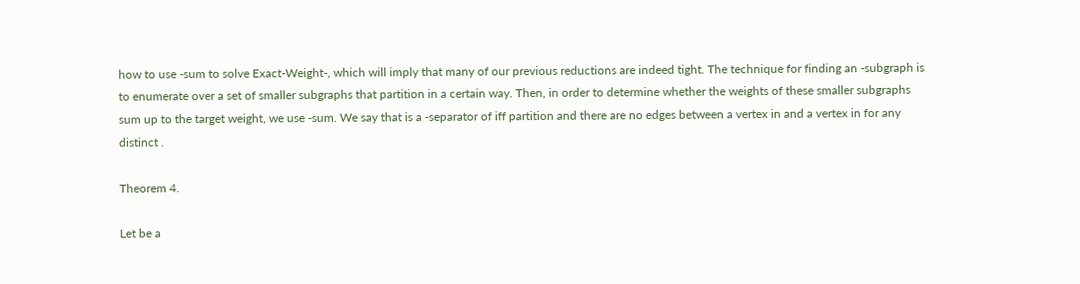how to use -sum to solve Exact-Weight-, which will imply that many of our previous reductions are indeed tight. The technique for finding an -subgraph is to enumerate over a set of smaller subgraphs that partition in a certain way. Then, in order to determine whether the weights of these smaller subgraphs sum up to the target weight, we use -sum. We say that is a -separator of iff partition and there are no edges between a vertex in and a vertex in for any distinct .

Theorem 4.

Let be a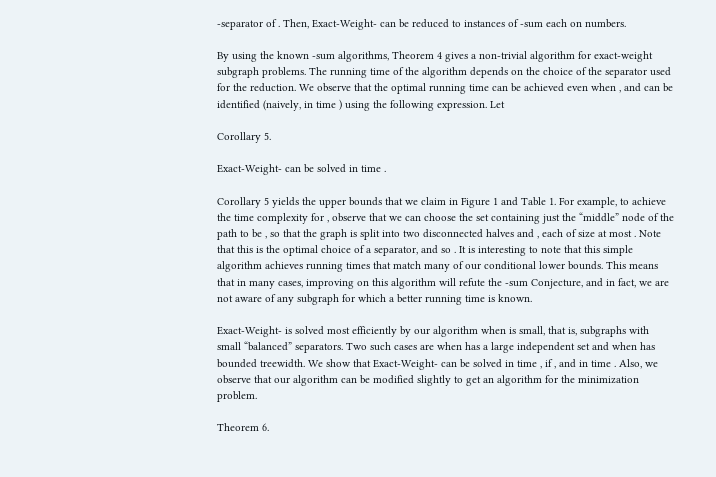-separator of . Then, Exact-Weight- can be reduced to instances of -sum each on numbers.

By using the known -sum algorithms, Theorem 4 gives a non-trivial algorithm for exact-weight subgraph problems. The running time of the algorithm depends on the choice of the separator used for the reduction. We observe that the optimal running time can be achieved even when , and can be identified (naively, in time ) using the following expression. Let

Corollary 5.

Exact-Weight- can be solved in time .

Corollary 5 yields the upper bounds that we claim in Figure 1 and Table 1. For example, to achieve the time complexity for , observe that we can choose the set containing just the “middle” node of the path to be , so that the graph is split into two disconnected halves and , each of size at most . Note that this is the optimal choice of a separator, and so . It is interesting to note that this simple algorithm achieves running times that match many of our conditional lower bounds. This means that in many cases, improving on this algorithm will refute the -sum Conjecture, and in fact, we are not aware of any subgraph for which a better running time is known.

Exact-Weight- is solved most efficiently by our algorithm when is small, that is, subgraphs with small “balanced” separators. Two such cases are when has a large independent set and when has bounded treewidth. We show that Exact-Weight- can be solved in time , if , and in time . Also, we observe that our algorithm can be modified slightly to get an algorithm for the minimization problem.

Theorem 6.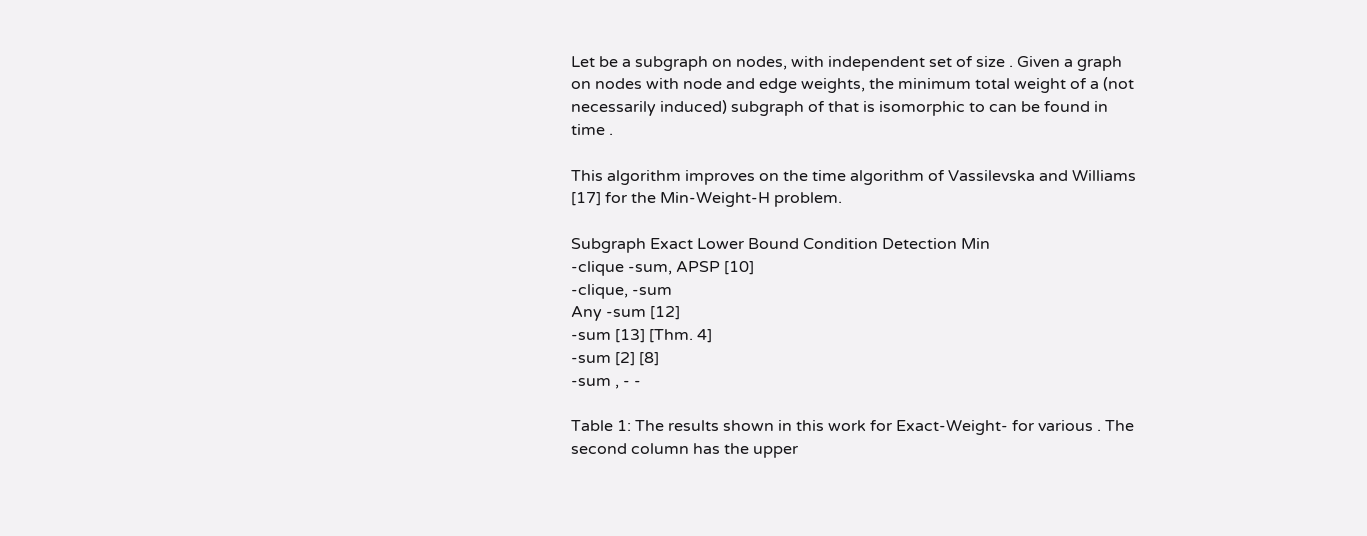Let be a subgraph on nodes, with independent set of size . Given a graph on nodes with node and edge weights, the minimum total weight of a (not necessarily induced) subgraph of that is isomorphic to can be found in time .

This algorithm improves on the time algorithm of Vassilevska and Williams [17] for the Min-Weight-H problem.

Subgraph Exact Lower Bound Condition Detection Min
-clique -sum, APSP [10]
-clique, -sum
Any -sum [12]
-sum [13] [Thm. 4]
-sum [2] [8]
-sum , - -

Table 1: The results shown in this work for Exact-Weight- for various . The second column has the upper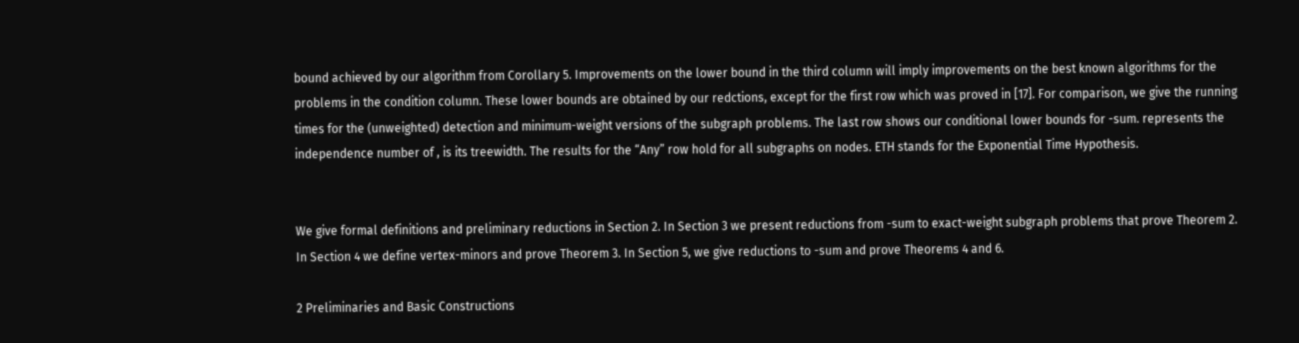bound achieved by our algorithm from Corollary 5. Improvements on the lower bound in the third column will imply improvements on the best known algorithms for the problems in the condition column. These lower bounds are obtained by our redctions, except for the first row which was proved in [17]. For comparison, we give the running times for the (unweighted) detection and minimum-weight versions of the subgraph problems. The last row shows our conditional lower bounds for -sum. represents the independence number of , is its treewidth. The results for the “Any” row hold for all subgraphs on nodes. ETH stands for the Exponential Time Hypothesis.


We give formal definitions and preliminary reductions in Section 2. In Section 3 we present reductions from -sum to exact-weight subgraph problems that prove Theorem 2. In Section 4 we define vertex-minors and prove Theorem 3. In Section 5, we give reductions to -sum and prove Theorems 4 and 6.

2 Preliminaries and Basic Constructions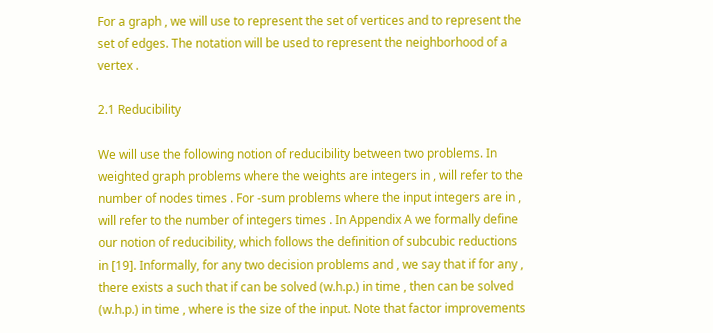For a graph , we will use to represent the set of vertices and to represent the set of edges. The notation will be used to represent the neighborhood of a vertex .

2.1 Reducibility

We will use the following notion of reducibility between two problems. In weighted graph problems where the weights are integers in , will refer to the number of nodes times . For -sum problems where the input integers are in , will refer to the number of integers times . In Appendix A we formally define our notion of reducibility, which follows the definition of subcubic reductions in [19]. Informally, for any two decision problems and , we say that if for any , there exists a such that if can be solved (w.h.p.) in time , then can be solved (w.h.p.) in time , where is the size of the input. Note that factor improvements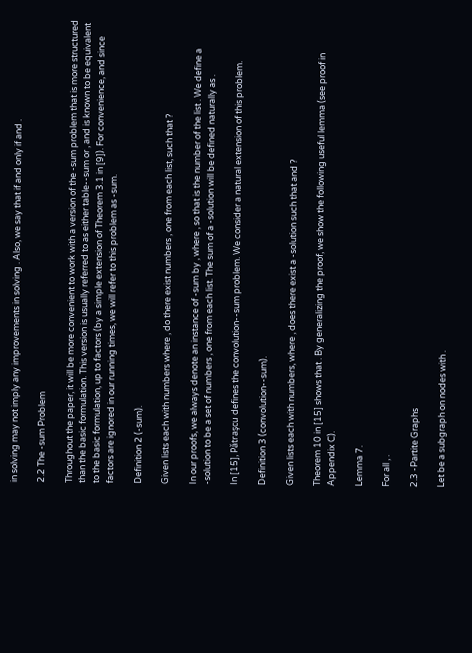in solving may not imply any improvements in solving . Also, we say that if and only if and .

2.2 The -sum Problem

Throughout the paper, it will be more convenient to work with a version of the -sum problem that is more structured than the basic formulation. This version is usually referred to as either table--sum or , and is known to be equivalent to the basic formulation, up to factors (by a simple extension of Theorem 3.1 in [9]). For convenience, and since factors are ignored in our running times, we will refer to this problem as -sum.

Definition 2 (-sum).

Given lists each with numbers where , do there exist numbers , one from each list, such that ?

In our proofs, we always denote an instance of -sum by , where , so that is the number of the list . We define a -solution to be a set of numbers , one from each list. The sum of a -solution will be defined naturally as .

In [15], Pǎtraşcu defines the convolution--sum problem. We consider a natural extension of this problem.

Definition 3 (convolution--sum).

Given lists each with numbers, where , does there exist a -solution such that and ?

Theorem 10 in [15] shows that . By generalizing the proof, we show the following useful lemma (see proof in Appendix C).

Lemma 7.

For all , .

2.3 -Partite Graphs

Let be a subgraph on nodes with .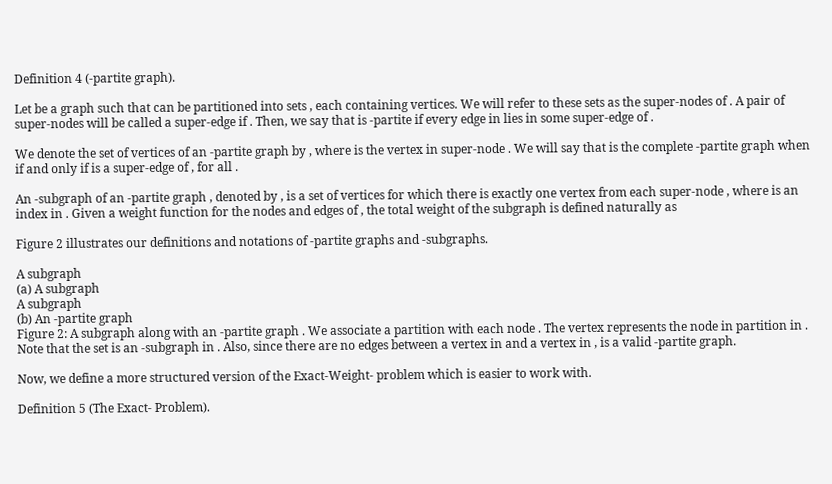Definition 4 (-partite graph).

Let be a graph such that can be partitioned into sets , each containing vertices. We will refer to these sets as the super-nodes of . A pair of super-nodes will be called a super-edge if . Then, we say that is -partite if every edge in lies in some super-edge of .

We denote the set of vertices of an -partite graph by , where is the vertex in super-node . We will say that is the complete -partite graph when if and only if is a super-edge of , for all .

An -subgraph of an -partite graph , denoted by , is a set of vertices for which there is exactly one vertex from each super-node , where is an index in . Given a weight function for the nodes and edges of , the total weight of the subgraph is defined naturally as

Figure 2 illustrates our definitions and notations of -partite graphs and -subgraphs.

A subgraph
(a) A subgraph
A subgraph
(b) An -partite graph
Figure 2: A subgraph along with an -partite graph . We associate a partition with each node . The vertex represents the node in partition in . Note that the set is an -subgraph in . Also, since there are no edges between a vertex in and a vertex in , is a valid -partite graph.

Now, we define a more structured version of the Exact-Weight- problem which is easier to work with.

Definition 5 (The Exact- Problem).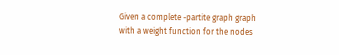Given a complete -partite graph graph with a weight function for the nodes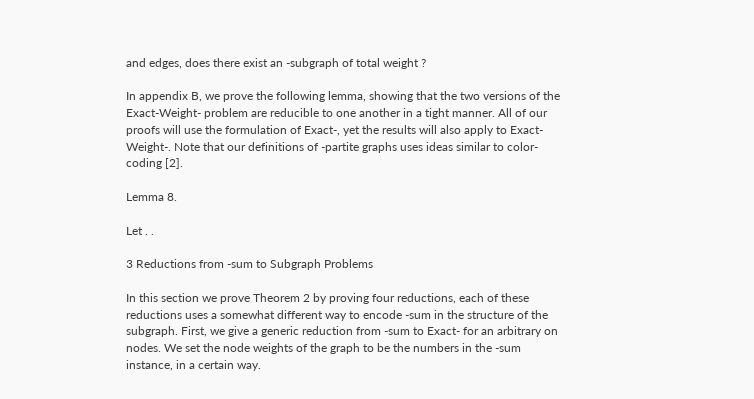and edges, does there exist an -subgraph of total weight ?

In appendix B, we prove the following lemma, showing that the two versions of the Exact-Weight- problem are reducible to one another in a tight manner. All of our proofs will use the formulation of Exact-, yet the results will also apply to Exact-Weight-. Note that our definitions of -partite graphs uses ideas similar to color-coding [2].

Lemma 8.

Let . .

3 Reductions from -sum to Subgraph Problems

In this section we prove Theorem 2 by proving four reductions, each of these reductions uses a somewhat different way to encode -sum in the structure of the subgraph. First, we give a generic reduction from -sum to Exact- for an arbitrary on nodes. We set the node weights of the graph to be the numbers in the -sum instance, in a certain way.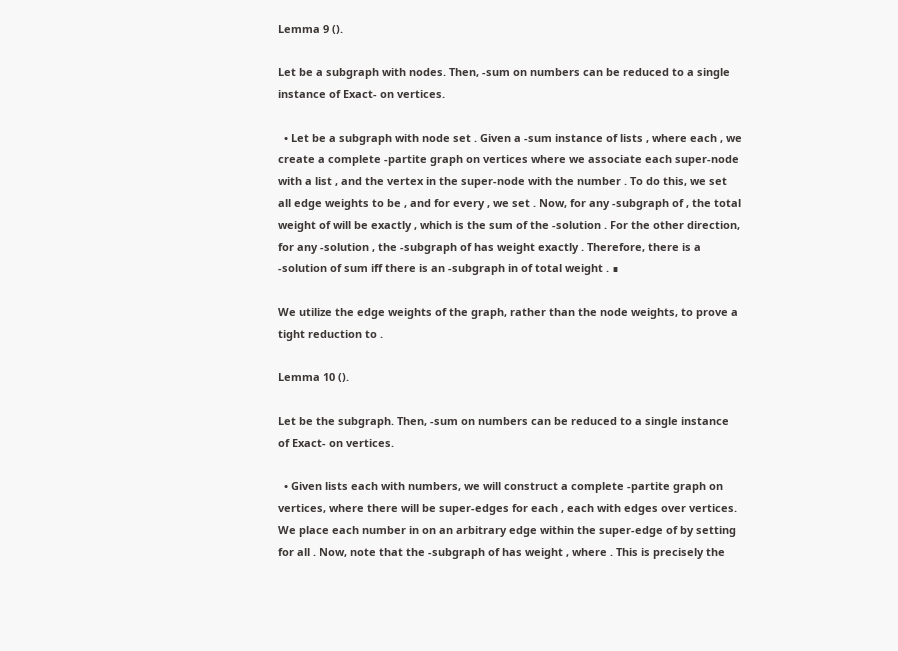Lemma 9 ().

Let be a subgraph with nodes. Then, -sum on numbers can be reduced to a single instance of Exact- on vertices.

  • Let be a subgraph with node set . Given a -sum instance of lists , where each , we create a complete -partite graph on vertices where we associate each super-node with a list , and the vertex in the super-node with the number . To do this, we set all edge weights to be , and for every , we set . Now, for any -subgraph of , the total weight of will be exactly , which is the sum of the -solution . For the other direction, for any -solution , the -subgraph of has weight exactly . Therefore, there is a -solution of sum iff there is an -subgraph in of total weight . ∎

We utilize the edge weights of the graph, rather than the node weights, to prove a tight reduction to .

Lemma 10 ().

Let be the subgraph. Then, -sum on numbers can be reduced to a single instance of Exact- on vertices.

  • Given lists each with numbers, we will construct a complete -partite graph on vertices, where there will be super-edges for each , each with edges over vertices. We place each number in on an arbitrary edge within the super-edge of by setting for all . Now, note that the -subgraph of has weight , where . This is precisely the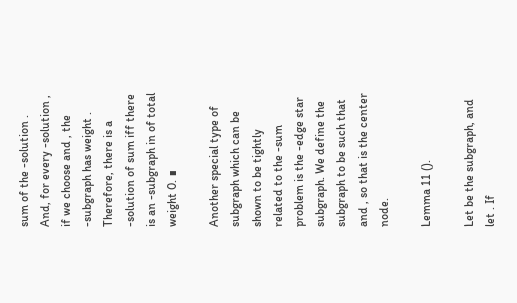sum of the -solution . And, for every -solution , if we choose and , the -subgraph has weight . Therefore, there is a -solution of sum iff there is an -subgraph in of total weight 0. ∎

Another special type of subgraph which can be shown to be tightly related to the -sum problem is the -edge star subgraph. We define the subgraph to be such that and , so that is the center node.

Lemma 11 ().

Let be the subgraph, and let . If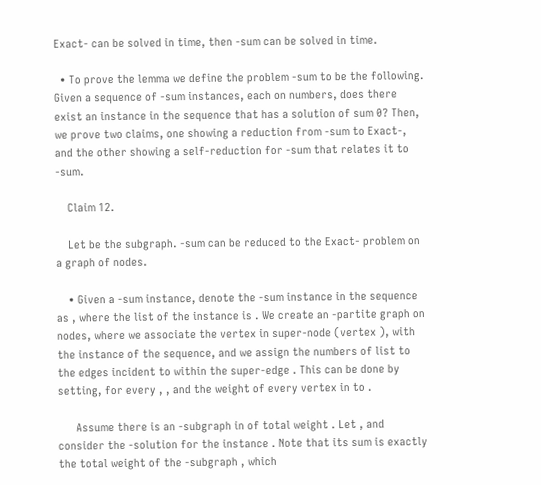Exact- can be solved in time, then -sum can be solved in time.

  • To prove the lemma we define the problem -sum to be the following. Given a sequence of -sum instances, each on numbers, does there exist an instance in the sequence that has a solution of sum 0? Then, we prove two claims, one showing a reduction from -sum to Exact-, and the other showing a self-reduction for -sum that relates it to -sum.

    Claim 12.

    Let be the subgraph. -sum can be reduced to the Exact- problem on a graph of nodes.

    • Given a -sum instance, denote the -sum instance in the sequence as , where the list of the instance is . We create an -partite graph on nodes, where we associate the vertex in super-node (vertex ), with the instance of the sequence, and we assign the numbers of list to the edges incident to within the super-edge . This can be done by setting, for every , , and the weight of every vertex in to .

      Assume there is an -subgraph in of total weight . Let , and consider the -solution for the instance . Note that its sum is exactly the total weight of the -subgraph , which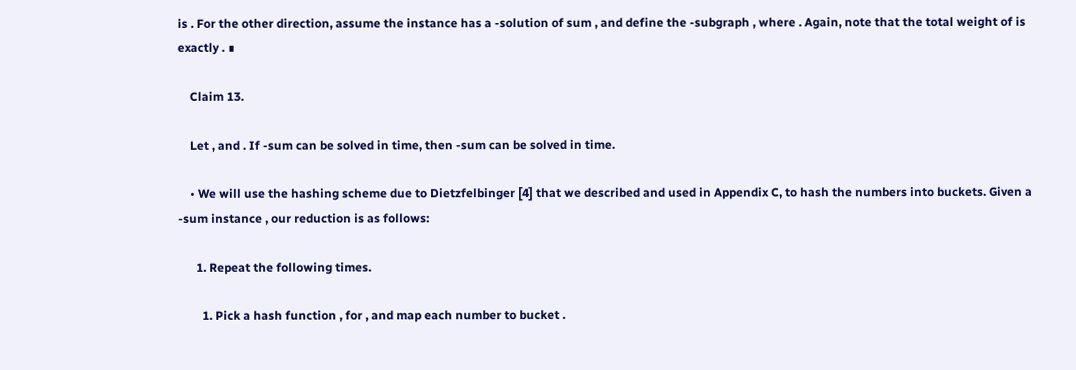is . For the other direction, assume the instance has a -solution of sum , and define the -subgraph , where . Again, note that the total weight of is exactly . ∎

    Claim 13.

    Let , and . If -sum can be solved in time, then -sum can be solved in time.

    • We will use the hashing scheme due to Dietzfelbinger [4] that we described and used in Appendix C, to hash the numbers into buckets. Given a -sum instance , our reduction is as follows:

      1. Repeat the following times.

        1. Pick a hash function , for , and map each number to bucket .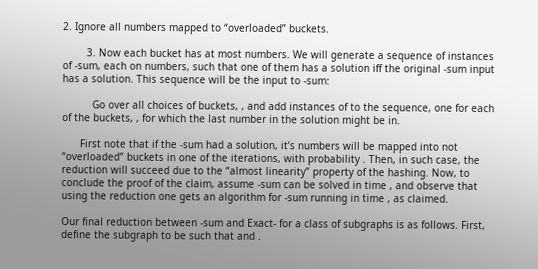2. Ignore all numbers mapped to “overloaded” buckets.

        3. Now each bucket has at most numbers. We will generate a sequence of instances of -sum, each on numbers, such that one of them has a solution iff the original -sum input has a solution. This sequence will be the input to -sum:

          Go over all choices of buckets, , and add instances of to the sequence, one for each of the buckets, , for which the last number in the solution might be in.

      First note that if the -sum had a solution, it’s numbers will be mapped into not “overloaded” buckets in one of the iterations, with probability . Then, in such case, the reduction will succeed due to the “almost linearity” property of the hashing. Now, to conclude the proof of the claim, assume -sum can be solved in time , and observe that using the reduction one gets an algorithm for -sum running in time , as claimed.

Our final reduction between -sum and Exact- for a class of subgraphs is as follows. First, define the subgraph to be such that and .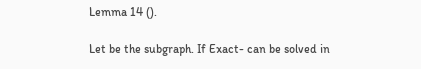Lemma 14 ().

Let be the subgraph. If Exact- can be solved in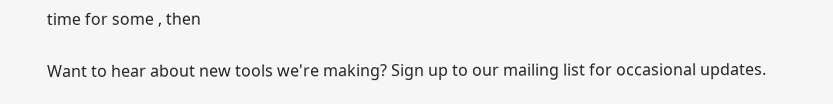time for some , then

Want to hear about new tools we're making? Sign up to our mailing list for occasional updates.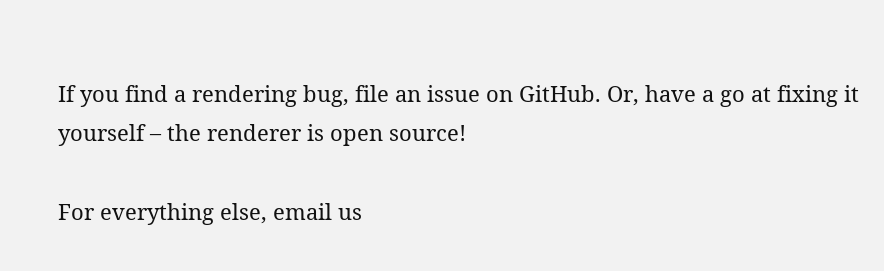If you find a rendering bug, file an issue on GitHub. Or, have a go at fixing it yourself – the renderer is open source!

For everything else, email us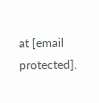at [email protected].